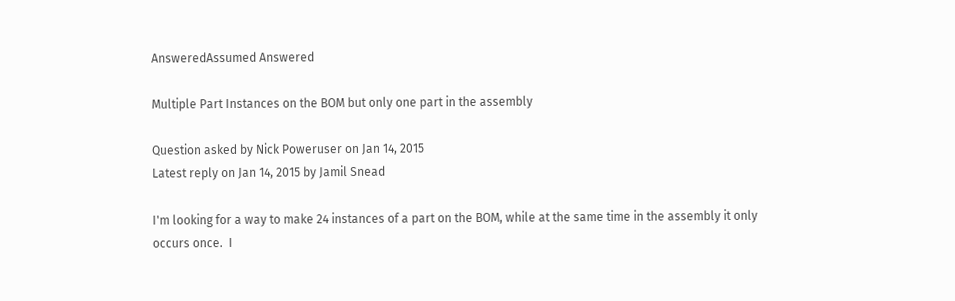AnsweredAssumed Answered

Multiple Part Instances on the BOM but only one part in the assembly

Question asked by Nick Poweruser on Jan 14, 2015
Latest reply on Jan 14, 2015 by Jamil Snead

I'm looking for a way to make 24 instances of a part on the BOM, while at the same time in the assembly it only occurs once.  I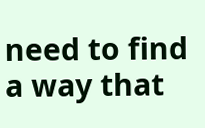need to find a way that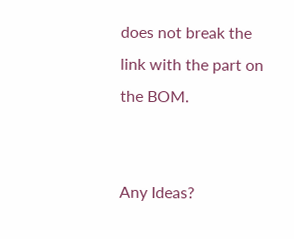does not break the link with the part on the BOM.


Any Ideas?